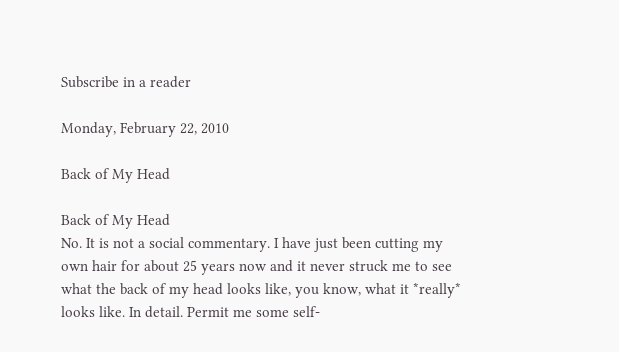Subscribe in a reader

Monday, February 22, 2010

Back of My Head

Back of My Head
No. It is not a social commentary. I have just been cutting my own hair for about 25 years now and it never struck me to see what the back of my head looks like, you know, what it *really* looks like. In detail. Permit me some self-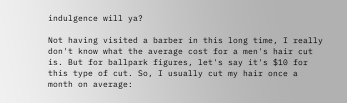indulgence will ya?

Not having visited a barber in this long time, I really don't know what the average cost for a men's hair cut is. But for ballpark figures, let's say it's $10 for this type of cut. So, I usually cut my hair once a month on average: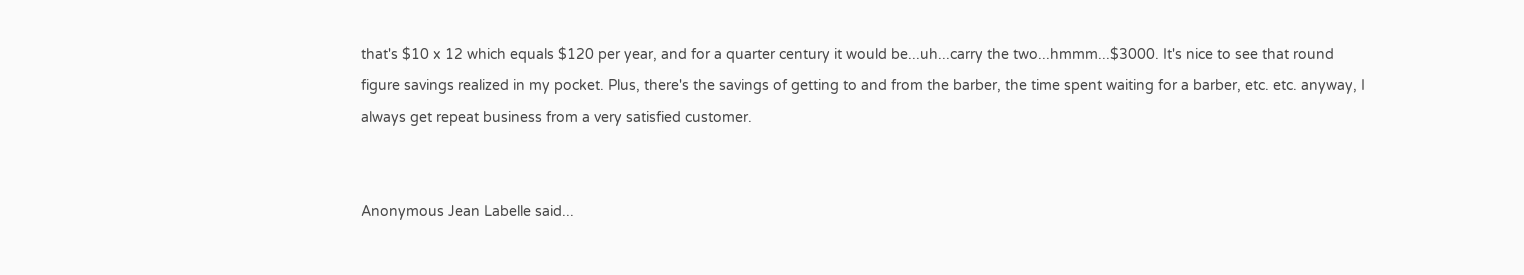that's $10 x 12 which equals $120 per year, and for a quarter century it would be...uh...carry the two...hmmm...$3000. It's nice to see that round figure savings realized in my pocket. Plus, there's the savings of getting to and from the barber, the time spent waiting for a barber, etc. etc. anyway, I always get repeat business from a very satisfied customer.


Anonymous Jean Labelle said...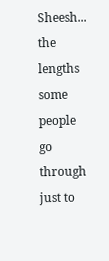Sheesh... the lengths some people go through just to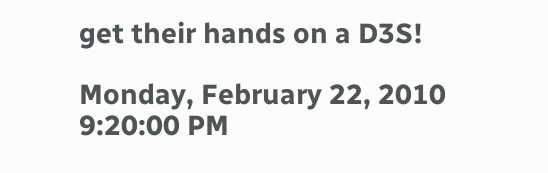get their hands on a D3S!

Monday, February 22, 2010 9:20:00 PM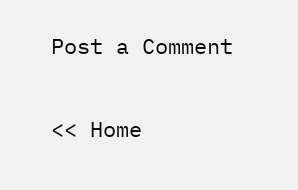Post a Comment

<< Home